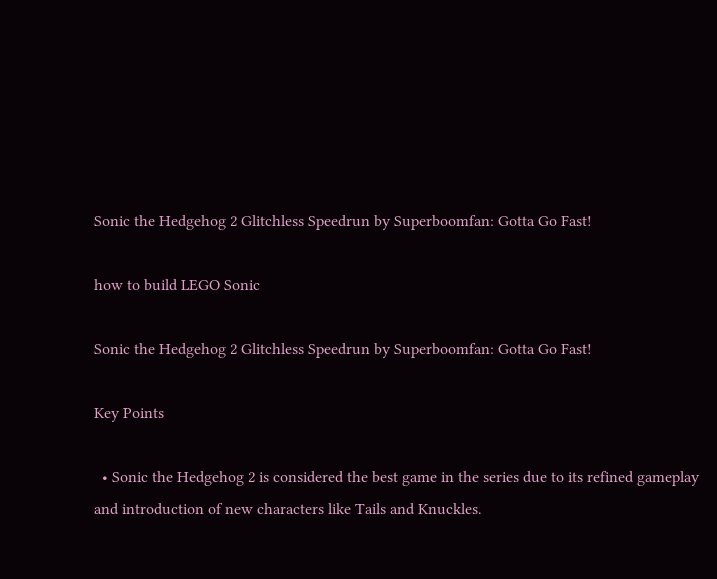Sonic the Hedgehog 2 Glitchless Speedrun by Superboomfan: Gotta Go Fast!

how to build LEGO Sonic

Sonic the Hedgehog 2 Glitchless Speedrun by Superboomfan: Gotta Go Fast!

Key Points

  • Sonic the Hedgehog 2 is considered the best game in the series due to its refined gameplay and introduction of new characters like Tails and Knuckles.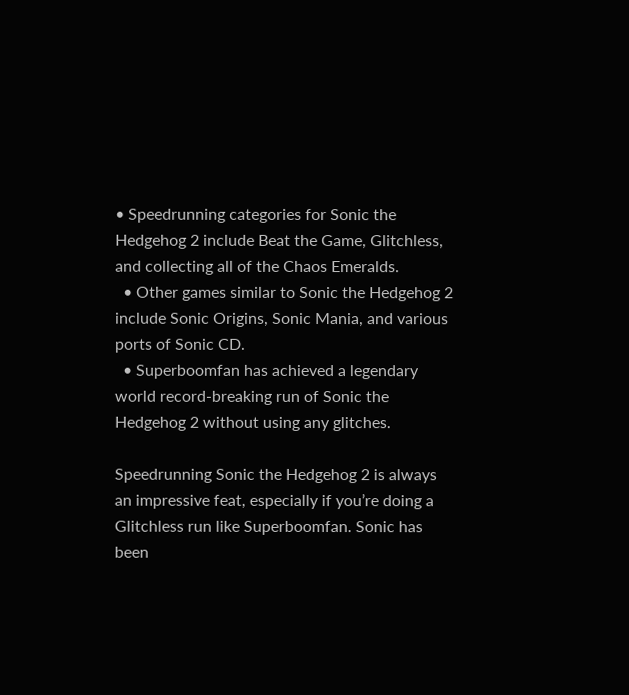• Speedrunning categories for Sonic the Hedgehog 2 include Beat the Game, Glitchless, and collecting all of the Chaos Emeralds.
  • Other games similar to Sonic the Hedgehog 2 include Sonic Origins, Sonic Mania, and various ports of Sonic CD.
  • Superboomfan has achieved a legendary world record-breaking run of Sonic the Hedgehog 2 without using any glitches.

Speedrunning Sonic the Hedgehog 2 is always an impressive feat, especially if you’re doing a Glitchless run like Superboomfan. Sonic has been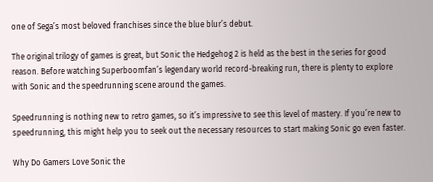one of Sega’s most beloved franchises since the blue blur’s debut.

The original trilogy of games is great, but Sonic the Hedgehog 2 is held as the best in the series for good reason. Before watching Superboomfan’s legendary world record-breaking run, there is plenty to explore with Sonic and the speedrunning scene around the games.

Speedrunning is nothing new to retro games, so it’s impressive to see this level of mastery. If you’re new to speedrunning, this might help you to seek out the necessary resources to start making Sonic go even faster.

Why Do Gamers Love Sonic the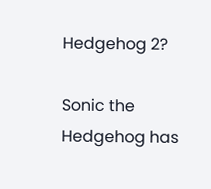Hedgehog 2?

Sonic the Hedgehog has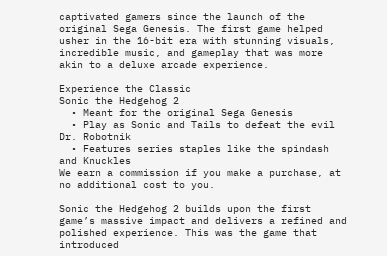captivated gamers since the launch of the original Sega Genesis. The first game helped usher in the 16-bit era with stunning visuals, incredible music, and gameplay that was more akin to a deluxe arcade experience.

Experience the Classic
Sonic the Hedgehog 2
  • Meant for the original Sega Genesis
  • Play as Sonic and Tails to defeat the evil Dr. Robotnik
  • Features series staples like the spindash and Knuckles
We earn a commission if you make a purchase, at no additional cost to you.

Sonic the Hedgehog 2 builds upon the first game’s massive impact and delivers a refined and polished experience. This was the game that introduced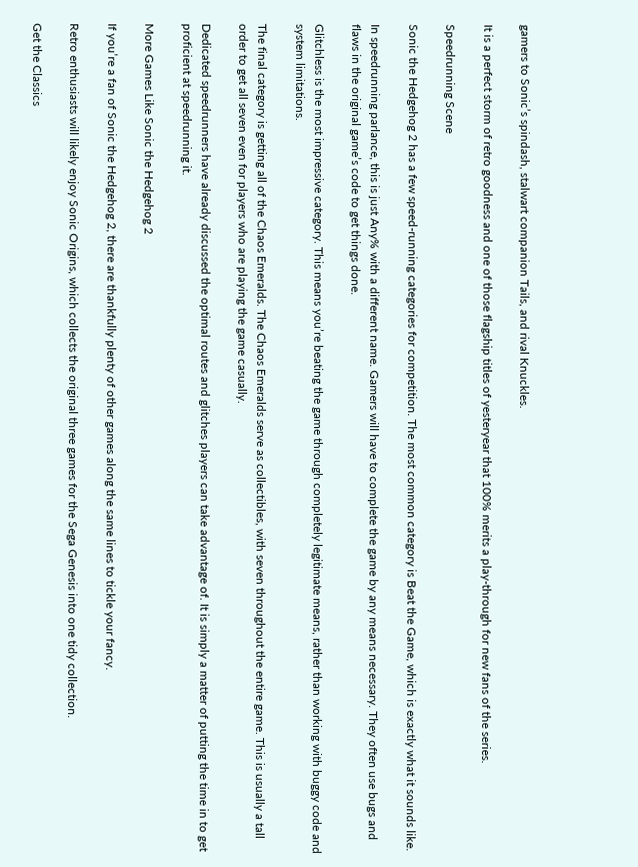gamers to Sonic’s spindash, stalwart companion Tails, and rival Knuckles.

It is a perfect storm of retro goodness and one of those flagship titles of yesteryear that 100% merits a play-through for new fans of the series.

Speedrunning Scene

Sonic the Hedgehog 2 has a few speed-running categories for competition. The most common category is Beat the Game, which is exactly what it sounds like.

In speedrunning parlance, this is just Any% with a different name. Gamers will have to complete the game by any means necessary. They often use bugs and flaws in the original game’s code to get things done.

Glitchless is the most impressive category. This means you’re beating the game through completely legitimate means, rather than working with buggy code and system limitations.

The final category is getting all of the Chaos Emeralds. The Chaos Emeralds serve as collectibles, with seven throughout the entire game. This is usually a tall order to get all seven even for players who are playing the game casually.

Dedicated speedrunners have already discussed the optimal routes and glitches players can take advantage of. It is simply a matter of putting the time in to get proficient at speedrunning it.

More Games Like Sonic the Hedgehog 2

If you’re a fan of Sonic the Hedgehog 2, there are thankfully plenty of other games along the same lines to tickle your fancy.

Retro enthusiasts will likely enjoy Sonic Origins, which collects the original three games for the Sega Genesis into one tidy collection.

Get the Classics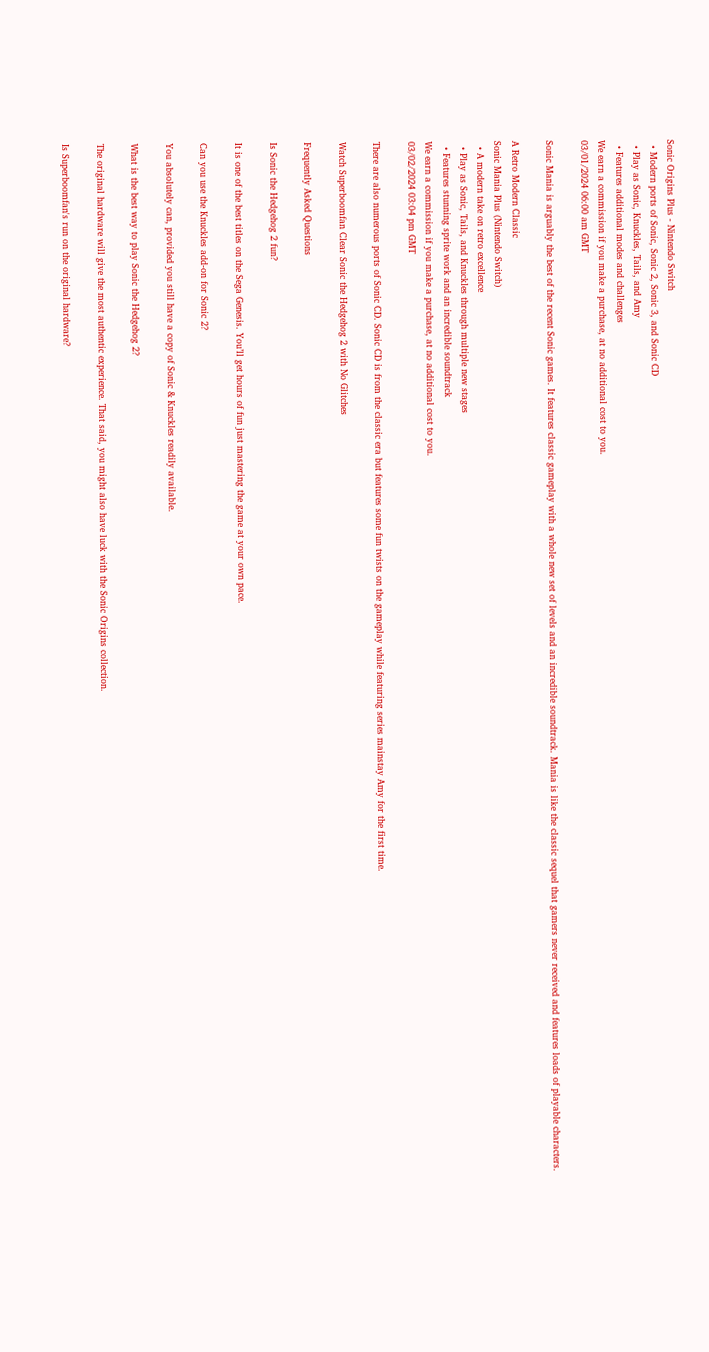Sonic Origins Plus - Nintendo Switch
  • Modern ports of Sonic, Sonic 2, Sonic 3, and Sonic CD
  • Play as Sonic, Knuckles, Tails, and Amy
  • Features additional modes and challenges
We earn a commission if you make a purchase, at no additional cost to you.
03/01/2024 06:00 am GMT

Sonic Mania is arguably the best of the recent Sonic games. It features classic gameplay with a whole new set of levels and an incredible soundtrack. Mania is like the classic sequel that gamers never received and features loads of playable characters.

A Retro Modern Classic
Sonic Mania Plus (Nintendo Switch)
  • A modern take on retro excellence
  • Play as Sonic, Tails, and Knuckles through multiple new stages
  • Features stunning sprite work and an incredible soundtrack
We earn a commission if you make a purchase, at no additional cost to you.
03/02/2024 03:04 pm GMT

There are also numerous ports of Sonic CD. Sonic CD is from the classic era but features some fun twists on the gameplay while featuring series mainstay Amy for the first time.

Watch Superboomfan Clear Sonic the Hedgehog 2 with No Glitches

Frequently Asked Questions

Is Sonic the Hedgehog 2 fun?

It is one of the best titles on the Sega Genesis. You’ll get hours of fun just mastering the game at your own pace.

Can you use the Knuckles add-on for Sonic 2?

You absolutely can, provided you still have a copy of Sonic & Knuckles readily available.

What is the best way to play Sonic the Hedgehog 2?

The original hardware will give the most authentic experience. That said, you might also have luck with the Sonic Origins collection.

Is Superboomfan's run on the original hardware?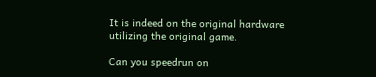It is indeed on the original hardware utilizing the original game.

Can you speedrun on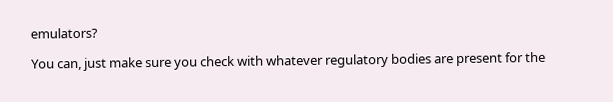emulators?

You can, just make sure you check with whatever regulatory bodies are present for the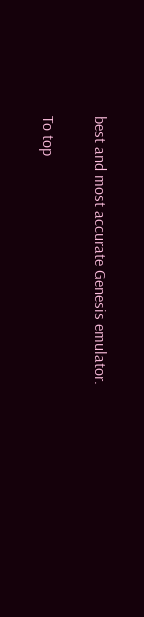best and most accurate Genesis emulator.

To top